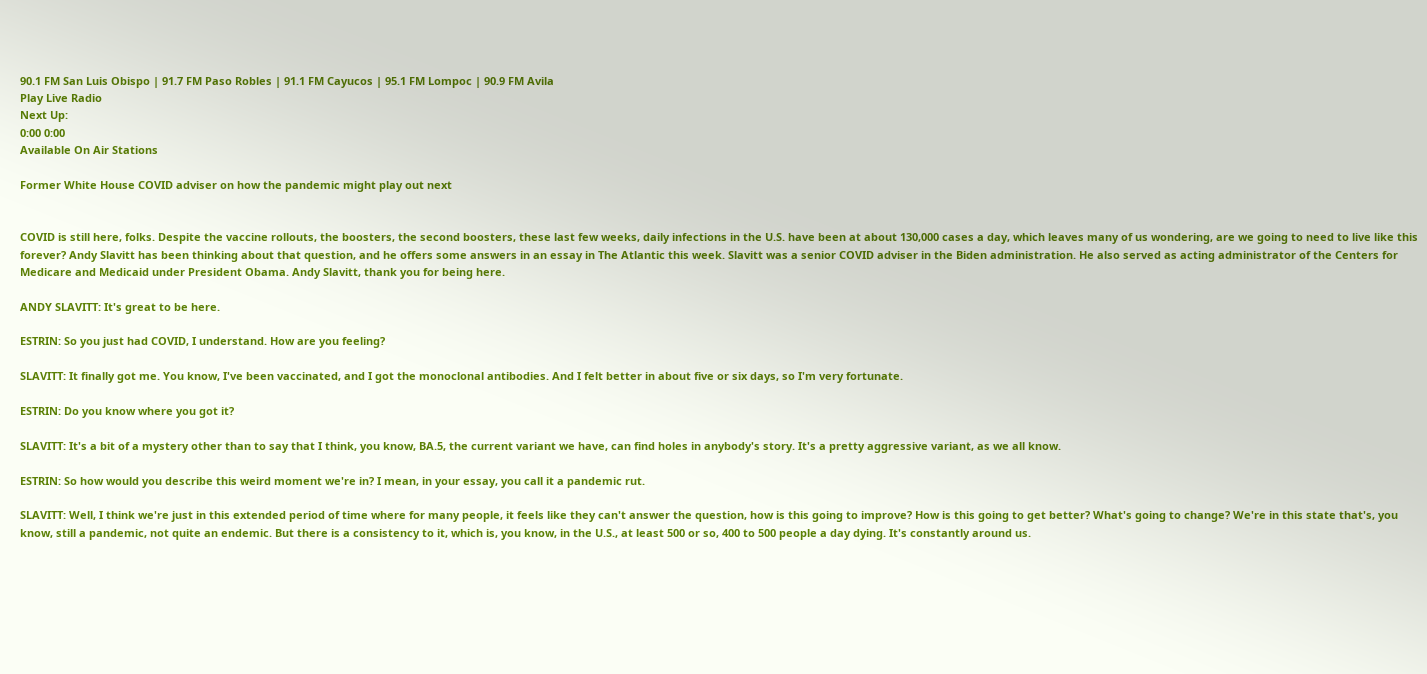90.1 FM San Luis Obispo | 91.7 FM Paso Robles | 91.1 FM Cayucos | 95.1 FM Lompoc | 90.9 FM Avila
Play Live Radio
Next Up:
0:00 0:00
Available On Air Stations

Former White House COVID adviser on how the pandemic might play out next


COVID is still here, folks. Despite the vaccine rollouts, the boosters, the second boosters, these last few weeks, daily infections in the U.S. have been at about 130,000 cases a day, which leaves many of us wondering, are we going to need to live like this forever? Andy Slavitt has been thinking about that question, and he offers some answers in an essay in The Atlantic this week. Slavitt was a senior COVID adviser in the Biden administration. He also served as acting administrator of the Centers for Medicare and Medicaid under President Obama. Andy Slavitt, thank you for being here.

ANDY SLAVITT: It's great to be here.

ESTRIN: So you just had COVID, I understand. How are you feeling?

SLAVITT: It finally got me. You know, I've been vaccinated, and I got the monoclonal antibodies. And I felt better in about five or six days, so I'm very fortunate.

ESTRIN: Do you know where you got it?

SLAVITT: It's a bit of a mystery other than to say that I think, you know, BA.5, the current variant we have, can find holes in anybody's story. It's a pretty aggressive variant, as we all know.

ESTRIN: So how would you describe this weird moment we're in? I mean, in your essay, you call it a pandemic rut.

SLAVITT: Well, I think we're just in this extended period of time where for many people, it feels like they can't answer the question, how is this going to improve? How is this going to get better? What's going to change? We're in this state that's, you know, still a pandemic, not quite an endemic. But there is a consistency to it, which is, you know, in the U.S., at least 500 or so, 400 to 500 people a day dying. It's constantly around us.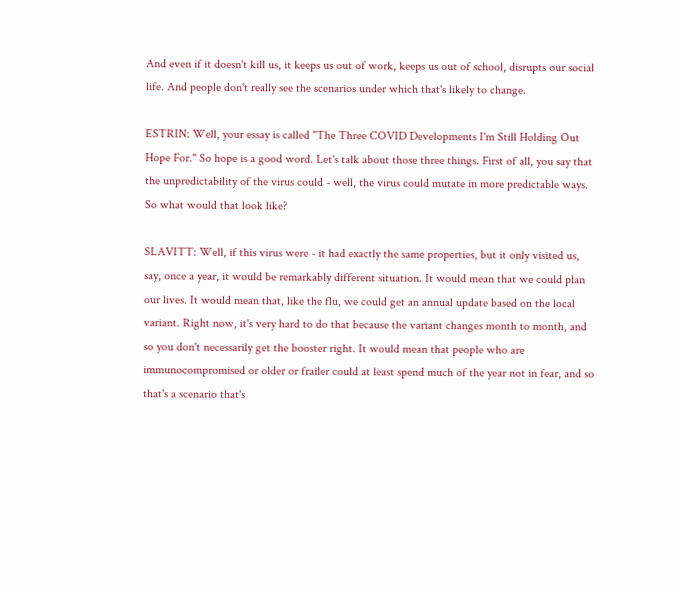And even if it doesn't kill us, it keeps us out of work, keeps us out of school, disrupts our social life. And people don't really see the scenarios under which that's likely to change.

ESTRIN: Well, your essay is called "The Three COVID Developments I'm Still Holding Out Hope For." So hope is a good word. Let's talk about those three things. First of all, you say that the unpredictability of the virus could - well, the virus could mutate in more predictable ways. So what would that look like?

SLAVITT: Well, if this virus were - it had exactly the same properties, but it only visited us, say, once a year, it would be remarkably different situation. It would mean that we could plan our lives. It would mean that, like the flu, we could get an annual update based on the local variant. Right now, it's very hard to do that because the variant changes month to month, and so you don't necessarily get the booster right. It would mean that people who are immunocompromised or older or frailer could at least spend much of the year not in fear, and so that's a scenario that's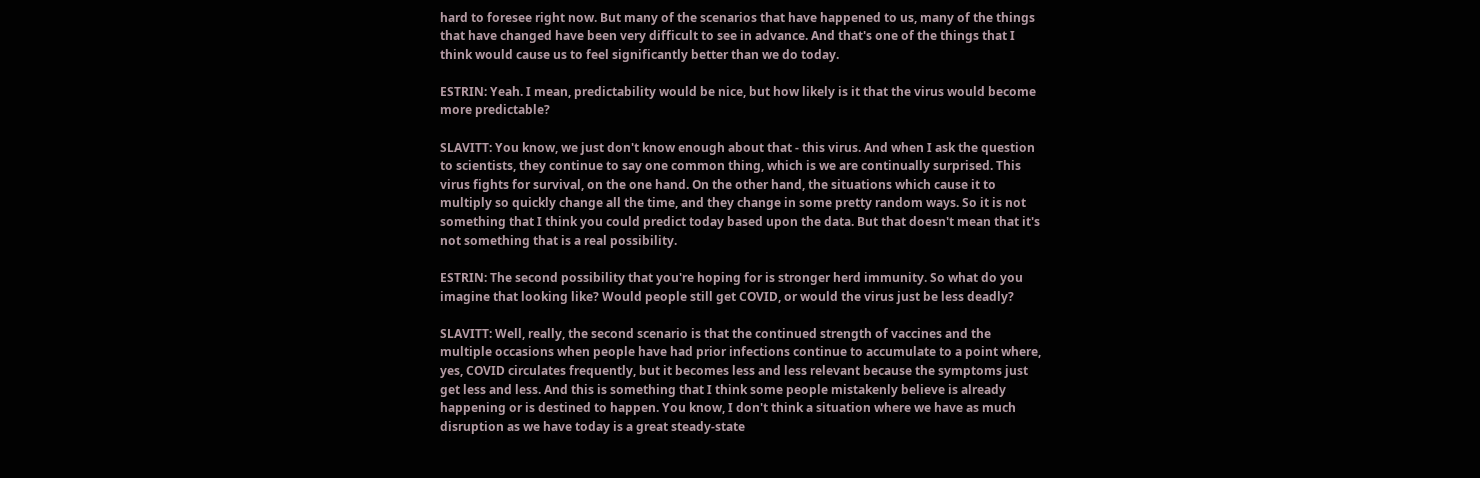hard to foresee right now. But many of the scenarios that have happened to us, many of the things that have changed have been very difficult to see in advance. And that's one of the things that I think would cause us to feel significantly better than we do today.

ESTRIN: Yeah. I mean, predictability would be nice, but how likely is it that the virus would become more predictable?

SLAVITT: You know, we just don't know enough about that - this virus. And when I ask the question to scientists, they continue to say one common thing, which is we are continually surprised. This virus fights for survival, on the one hand. On the other hand, the situations which cause it to multiply so quickly change all the time, and they change in some pretty random ways. So it is not something that I think you could predict today based upon the data. But that doesn't mean that it's not something that is a real possibility.

ESTRIN: The second possibility that you're hoping for is stronger herd immunity. So what do you imagine that looking like? Would people still get COVID, or would the virus just be less deadly?

SLAVITT: Well, really, the second scenario is that the continued strength of vaccines and the multiple occasions when people have had prior infections continue to accumulate to a point where, yes, COVID circulates frequently, but it becomes less and less relevant because the symptoms just get less and less. And this is something that I think some people mistakenly believe is already happening or is destined to happen. You know, I don't think a situation where we have as much disruption as we have today is a great steady-state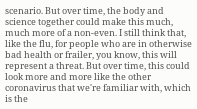scenario. But over time, the body and science together could make this much, much more of a non-even. I still think that, like the flu, for people who are in otherwise bad health or frailer, you know, this will represent a threat. But over time, this could look more and more like the other coronavirus that we're familiar with, which is the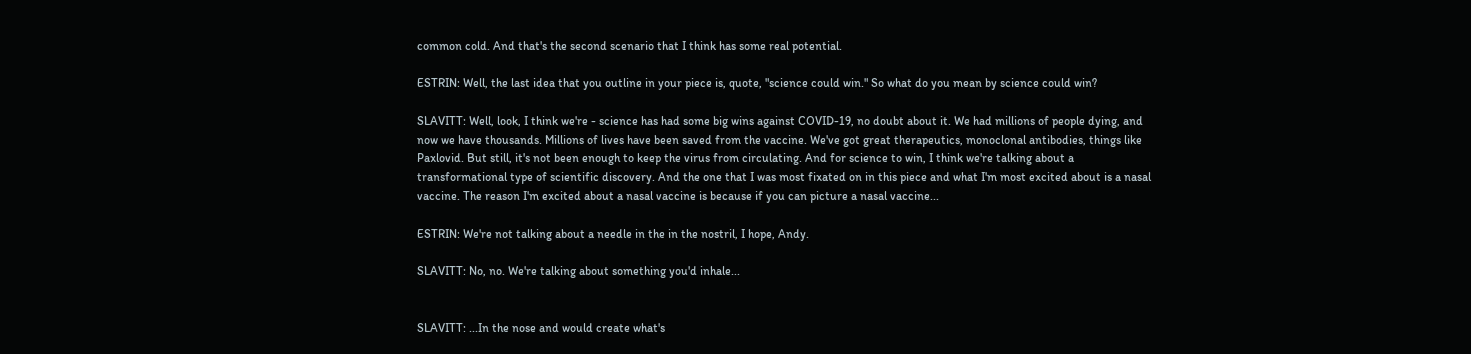common cold. And that's the second scenario that I think has some real potential.

ESTRIN: Well, the last idea that you outline in your piece is, quote, "science could win." So what do you mean by science could win?

SLAVITT: Well, look, I think we're - science has had some big wins against COVID-19, no doubt about it. We had millions of people dying, and now we have thousands. Millions of lives have been saved from the vaccine. We've got great therapeutics, monoclonal antibodies, things like Paxlovid. But still, it's not been enough to keep the virus from circulating. And for science to win, I think we're talking about a transformational type of scientific discovery. And the one that I was most fixated on in this piece and what I'm most excited about is a nasal vaccine. The reason I'm excited about a nasal vaccine is because if you can picture a nasal vaccine...

ESTRIN: We're not talking about a needle in the in the nostril, I hope, Andy.

SLAVITT: No, no. We're talking about something you'd inhale...


SLAVITT: ...In the nose and would create what's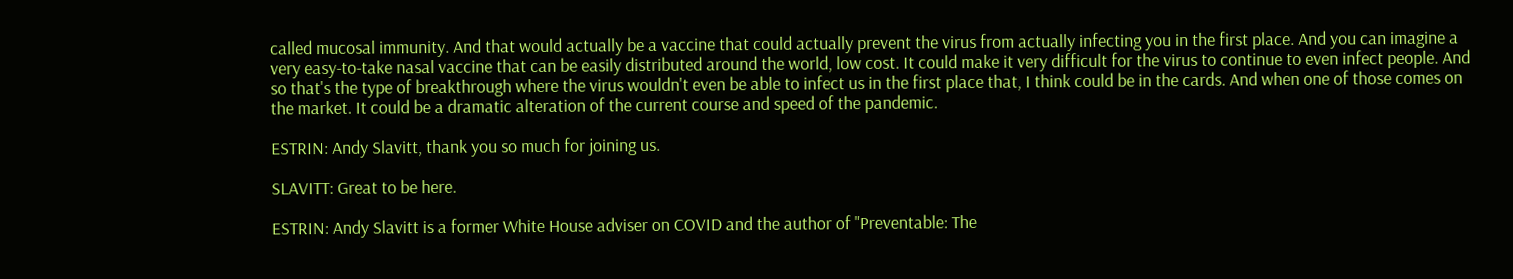called mucosal immunity. And that would actually be a vaccine that could actually prevent the virus from actually infecting you in the first place. And you can imagine a very easy-to-take nasal vaccine that can be easily distributed around the world, low cost. It could make it very difficult for the virus to continue to even infect people. And so that's the type of breakthrough where the virus wouldn't even be able to infect us in the first place that, I think could be in the cards. And when one of those comes on the market. It could be a dramatic alteration of the current course and speed of the pandemic.

ESTRIN: Andy Slavitt, thank you so much for joining us.

SLAVITT: Great to be here.

ESTRIN: Andy Slavitt is a former White House adviser on COVID and the author of "Preventable: The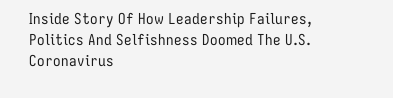Inside Story Of How Leadership Failures, Politics And Selfishness Doomed The U.S. Coronavirus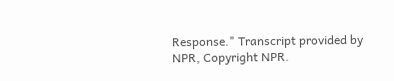Response." Transcript provided by NPR, Copyright NPR.